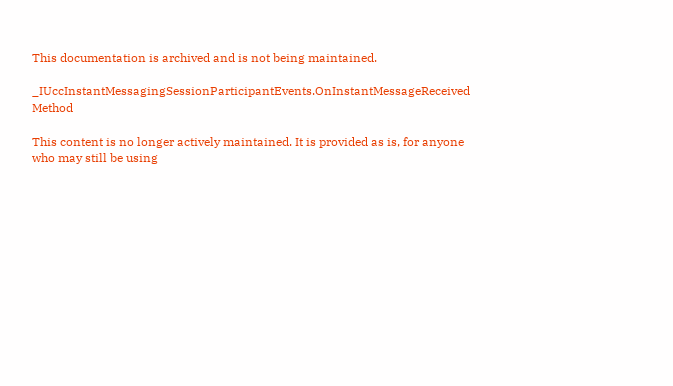This documentation is archived and is not being maintained.

_IUccInstantMessagingSessionParticipantEvents.OnInstantMessageReceived Method

This content is no longer actively maintained. It is provided as is, for anyone who may still be using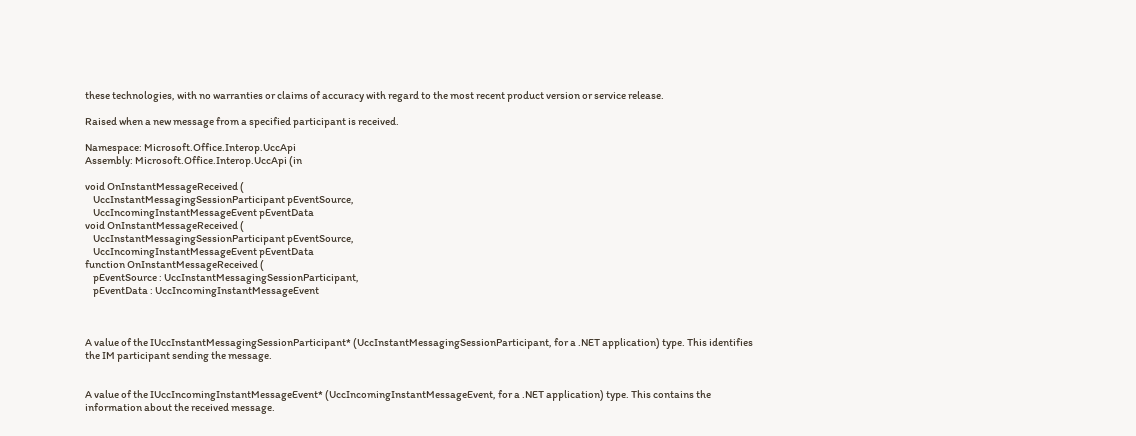these technologies, with no warranties or claims of accuracy with regard to the most recent product version or service release.

Raised when a new message from a specified participant is received.

Namespace: Microsoft.Office.Interop.UccApi
Assembly: Microsoft.Office.Interop.UccApi (in

void OnInstantMessageReceived (
    UccInstantMessagingSessionParticipant pEventSource,
    UccIncomingInstantMessageEvent pEventData
void OnInstantMessageReceived (
    UccInstantMessagingSessionParticipant pEventSource,
    UccIncomingInstantMessageEvent pEventData
function OnInstantMessageReceived (
    pEventSource : UccInstantMessagingSessionParticipant,
    pEventData : UccIncomingInstantMessageEvent



A value of the IUccInstantMessagingSessionParticipant* (UccInstantMessagingSessionParticipant, for a .NET application) type. This identifies the IM participant sending the message.


A value of the IUccIncomingInstantMessageEvent* (UccIncomingInstantMessageEvent, for a .NET application) type. This contains the information about the received message.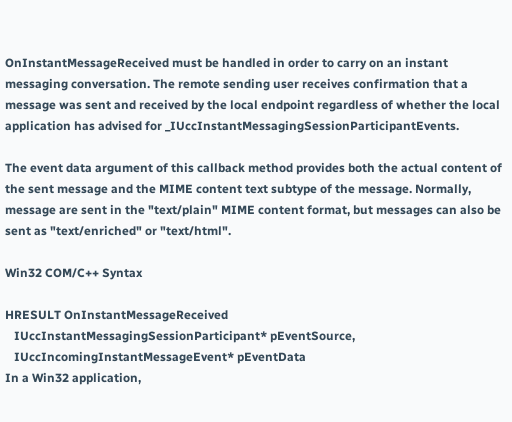OnInstantMessageReceived must be handled in order to carry on an instant messaging conversation. The remote sending user receives confirmation that a message was sent and received by the local endpoint regardless of whether the local application has advised for _IUccInstantMessagingSessionParticipantEvents.

The event data argument of this callback method provides both the actual content of the sent message and the MIME content text subtype of the message. Normally, message are sent in the "text/plain" MIME content format, but messages can also be sent as "text/enriched" or "text/html".

Win32 COM/C++ Syntax

HRESULT OnInstantMessageReceived
   IUccInstantMessagingSessionParticipant* pEventSource,
   IUccIncomingInstantMessageEvent* pEventData
In a Win32 application,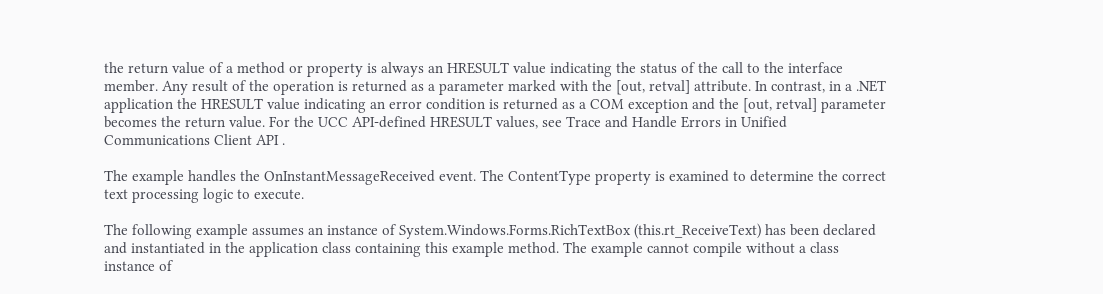the return value of a method or property is always an HRESULT value indicating the status of the call to the interface member. Any result of the operation is returned as a parameter marked with the [out, retval] attribute. In contrast, in a .NET application the HRESULT value indicating an error condition is returned as a COM exception and the [out, retval] parameter becomes the return value. For the UCC API-defined HRESULT values, see Trace and Handle Errors in Unified Communications Client API .

The example handles the OnInstantMessageReceived event. The ContentType property is examined to determine the correct text processing logic to execute.

The following example assumes an instance of System.Windows.Forms.RichTextBox (this.rt_ReceiveText) has been declared and instantiated in the application class containing this example method. The example cannot compile without a class instance of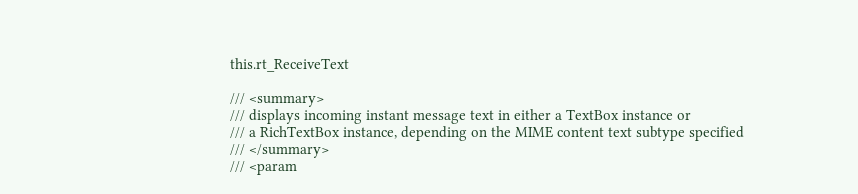this.rt_ReceiveText

/// <summary>
/// displays incoming instant message text in either a TextBox instance or
/// a RichTextBox instance, depending on the MIME content text subtype specified
/// </summary>
/// <param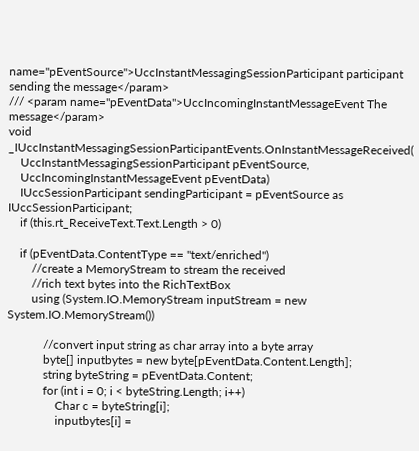name="pEventSource">UccInstantMessagingSessionParticipant participant sending the message</param>
/// <param name="pEventData">UccIncomingInstantMessageEvent The message</param>
void _IUccInstantMessagingSessionParticipantEvents.OnInstantMessageReceived(
    UccInstantMessagingSessionParticipant pEventSource,
    UccIncomingInstantMessageEvent pEventData)
    IUccSessionParticipant sendingParticipant = pEventSource as IUccSessionParticipant;
    if (this.rt_ReceiveText.Text.Length > 0)

    if (pEventData.ContentType == "text/enriched")
        //create a MemoryStream to stream the received
        //rich text bytes into the RichTextBox
        using (System.IO.MemoryStream inputStream = new System.IO.MemoryStream())

            //convert input string as char array into a byte array
            byte[] inputbytes = new byte[pEventData.Content.Length];
            string byteString = pEventData.Content;
            for (int i = 0; i < byteString.Length; i++)
                Char c = byteString[i];
                inputbytes[i] =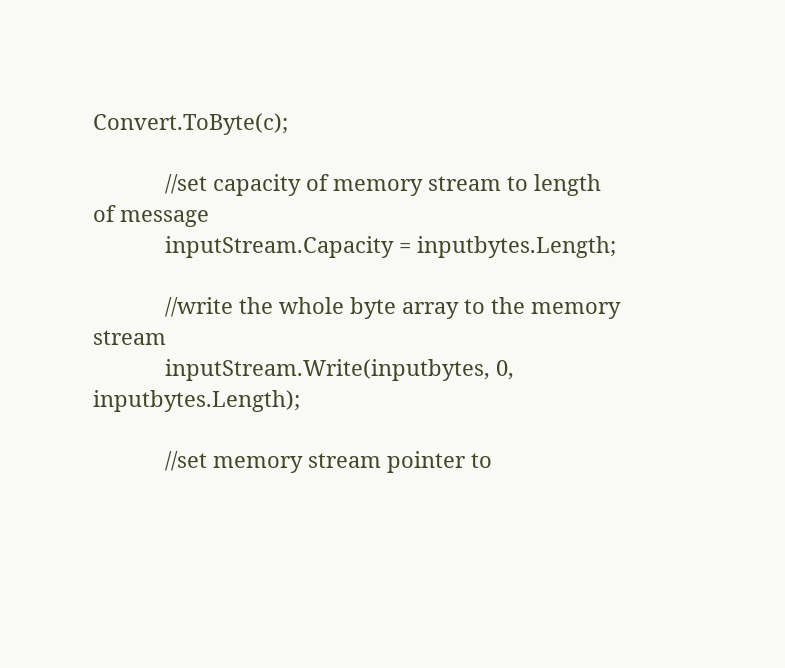Convert.ToByte(c);

            //set capacity of memory stream to length of message
            inputStream.Capacity = inputbytes.Length;

            //write the whole byte array to the memory stream
            inputStream.Write(inputbytes, 0, inputbytes.Length);

            //set memory stream pointer to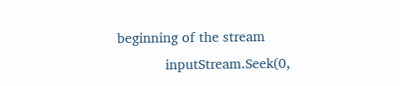beginning of the stream
            inputStream.Seek(0,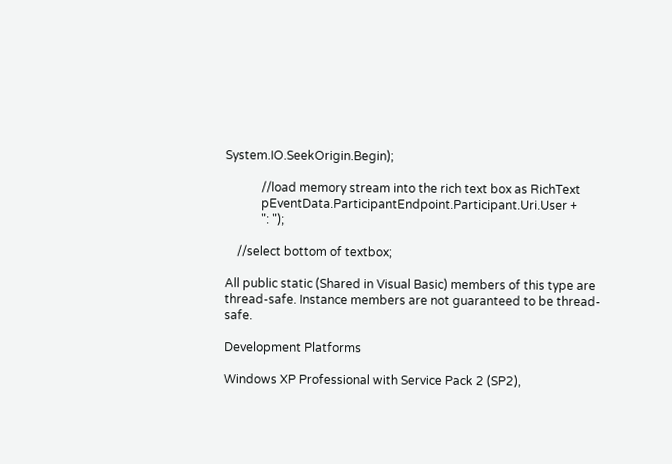System.IO.SeekOrigin.Begin);

            //load memory stream into the rich text box as RichText
            pEventData.ParticipantEndpoint.Participant.Uri.User +
            ": ");

    //select bottom of textbox;

All public static (Shared in Visual Basic) members of this type are thread-safe. Instance members are not guaranteed to be thread-safe.

Development Platforms

Windows XP Professional with Service Pack 2 (SP2),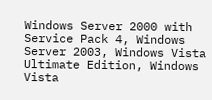Windows Server 2000 with Service Pack 4, Windows Server 2003, Windows Vista Ultimate Edition, Windows Vista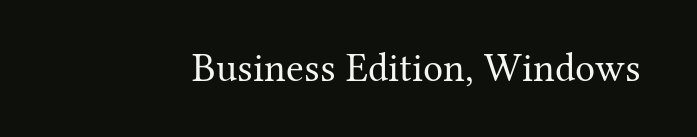Business Edition, Windows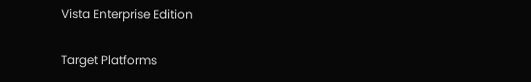Vista Enterprise Edition

Target Platforms